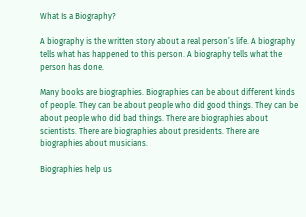What Is a Biography?

A biography is the written story about a real person’s life. A biography tells what has happened to this person. A biography tells what the person has done.

Many books are biographies. Biographies can be about different kinds of people. They can be about people who did good things. They can be about people who did bad things. There are biographies about scientists. There are biographies about presidents. There are biographies about musicians.

Biographies help us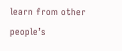learn from other people’s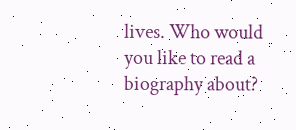lives. Who would you like to read a biography about?